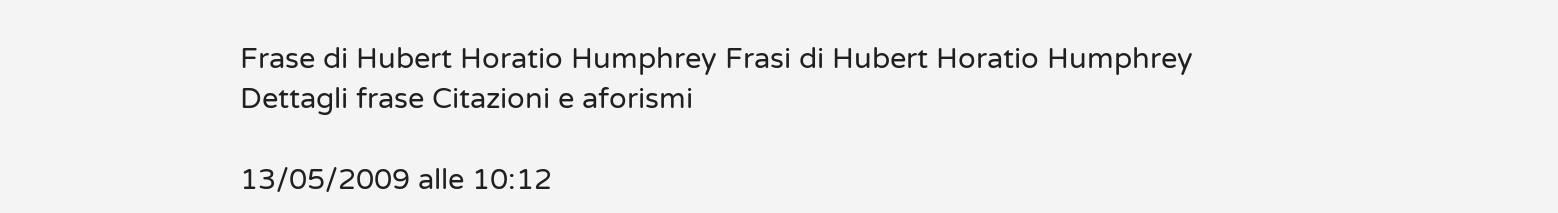Frase di Hubert Horatio Humphrey Frasi di Hubert Horatio Humphrey
Dettagli frase Citazioni e aforismi

13/05/2009 alle 10:12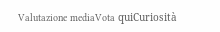Valutazione mediaVota quiCuriosità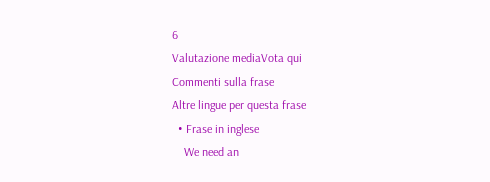6
Valutazione mediaVota qui
Commenti sulla frase
Altre lingue per questa frase
  • Frase in inglese
    We need an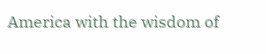America with the wisdom of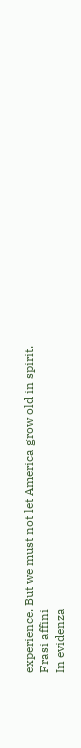experience. But we must not let America grow old in spirit.
Frasi affini
In evidenza